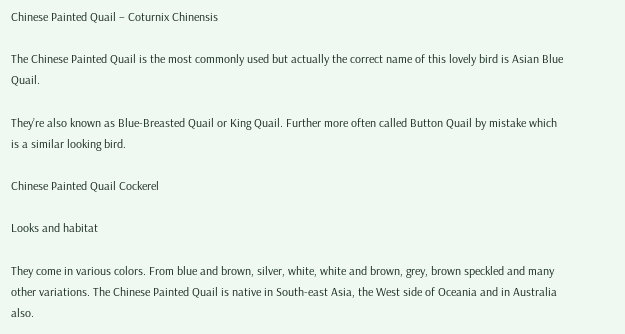Chinese Painted Quail – Coturnix Chinensis

The Chinese Painted Quail is the most commonly used but actually the correct name of this lovely bird is Asian Blue Quail.

They’re also known as Blue-Breasted Quail or King Quail. Further more often called Button Quail by mistake which is a similar looking bird.

Chinese Painted Quail Cockerel

Looks and habitat

They come in various colors. From blue and brown, silver, white, white and brown, grey, brown speckled and many other variations. The Chinese Painted Quail is native in South-east Asia, the West side of Oceania and in Australia also.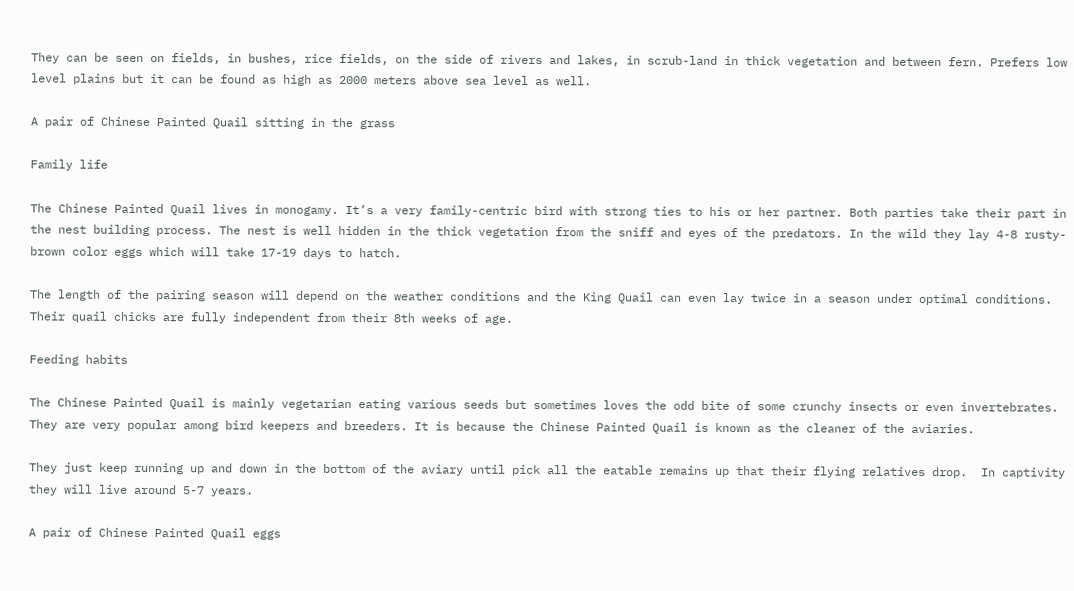They can be seen on fields, in bushes, rice fields, on the side of rivers and lakes, in scrub-land in thick vegetation and between fern. Prefers low level plains but it can be found as high as 2000 meters above sea level as well.

A pair of Chinese Painted Quail sitting in the grass

Family life

The Chinese Painted Quail lives in monogamy. It’s a very family-centric bird with strong ties to his or her partner. Both parties take their part in the nest building process. The nest is well hidden in the thick vegetation from the sniff and eyes of the predators. In the wild they lay 4-8 rusty-brown color eggs which will take 17-19 days to hatch.

The length of the pairing season will depend on the weather conditions and the King Quail can even lay twice in a season under optimal conditions. Their quail chicks are fully independent from their 8th weeks of age.

Feeding habits

The Chinese Painted Quail is mainly vegetarian eating various seeds but sometimes loves the odd bite of some crunchy insects or even invertebrates. They are very popular among bird keepers and breeders. It is because the Chinese Painted Quail is known as the cleaner of the aviaries.

They just keep running up and down in the bottom of the aviary until pick all the eatable remains up that their flying relatives drop.  In captivity they will live around 5-7 years.

A pair of Chinese Painted Quail eggs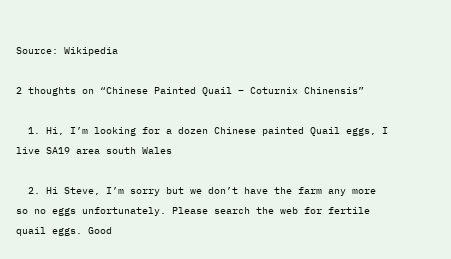Source: Wikipedia

2 thoughts on “Chinese Painted Quail – Coturnix Chinensis”

  1. Hi, I’m looking for a dozen Chinese painted Quail eggs, I live SA19 area south Wales

  2. Hi Steve, I’m sorry but we don’t have the farm any more so no eggs unfortunately. Please search the web for fertile quail eggs. Good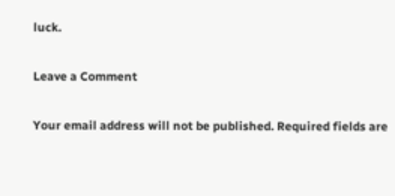luck.

Leave a Comment

Your email address will not be published. Required fields are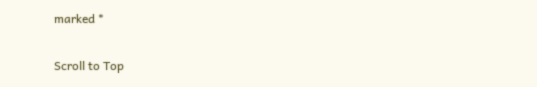marked *

Scroll to Top